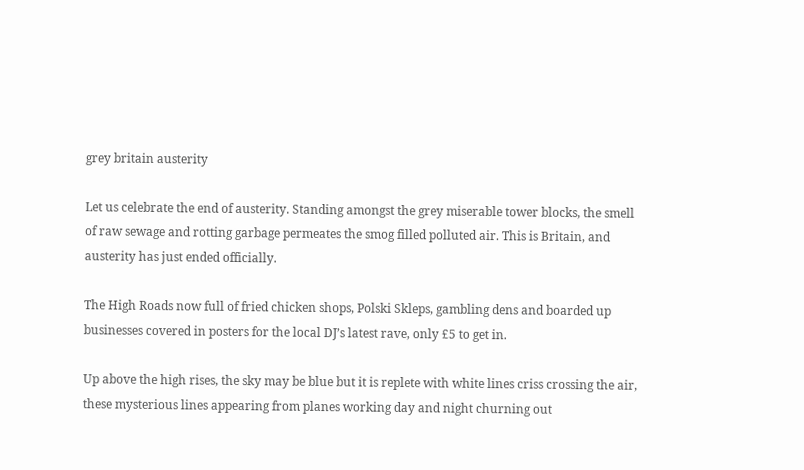grey britain austerity

Let us celebrate the end of austerity. Standing amongst the grey miserable tower blocks, the smell of raw sewage and rotting garbage permeates the smog filled polluted air. This is Britain, and austerity has just ended officially.

The High Roads now full of fried chicken shops, Polski Skleps, gambling dens and boarded up businesses covered in posters for the local DJ’s latest rave, only £5 to get in.

Up above the high rises, the sky may be blue but it is replete with white lines criss crossing the air, these mysterious lines appearing from planes working day and night churning out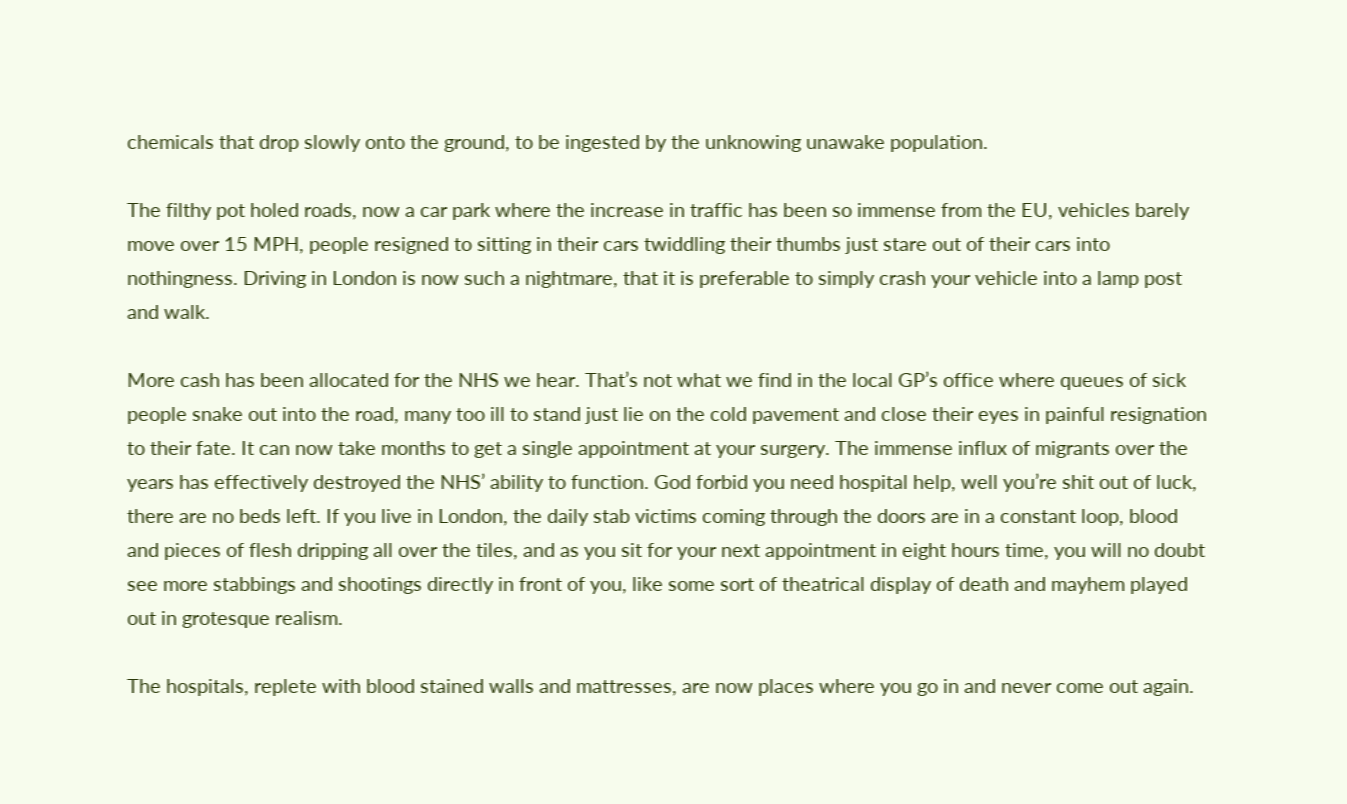chemicals that drop slowly onto the ground, to be ingested by the unknowing unawake population.

The filthy pot holed roads, now a car park where the increase in traffic has been so immense from the EU, vehicles barely move over 15 MPH, people resigned to sitting in their cars twiddling their thumbs just stare out of their cars into nothingness. Driving in London is now such a nightmare, that it is preferable to simply crash your vehicle into a lamp post and walk.

More cash has been allocated for the NHS we hear. That’s not what we find in the local GP’s office where queues of sick people snake out into the road, many too ill to stand just lie on the cold pavement and close their eyes in painful resignation to their fate. It can now take months to get a single appointment at your surgery. The immense influx of migrants over the years has effectively destroyed the NHS’ ability to function. God forbid you need hospital help, well you’re shit out of luck, there are no beds left. If you live in London, the daily stab victims coming through the doors are in a constant loop, blood and pieces of flesh dripping all over the tiles, and as you sit for your next appointment in eight hours time, you will no doubt see more stabbings and shootings directly in front of you, like some sort of theatrical display of death and mayhem played out in grotesque realism.

The hospitals, replete with blood stained walls and mattresses, are now places where you go in and never come out again.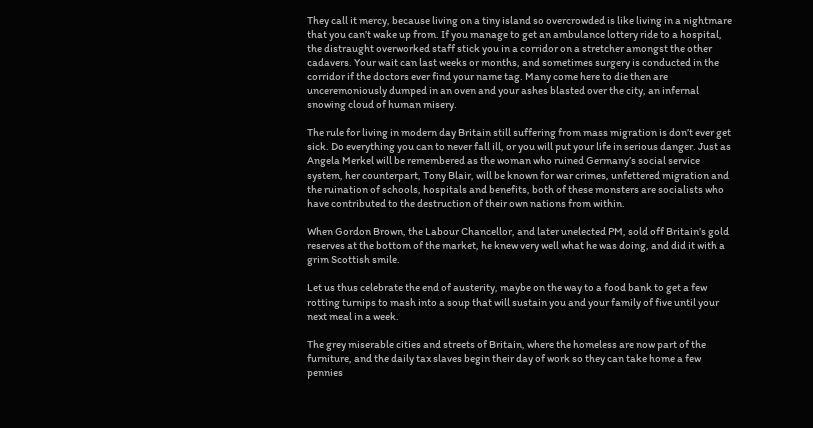They call it mercy, because living on a tiny island so overcrowded is like living in a nightmare that you can’t wake up from. If you manage to get an ambulance lottery ride to a hospital, the distraught overworked staff stick you in a corridor on a stretcher amongst the other cadavers. Your wait can last weeks or months, and sometimes surgery is conducted in the corridor if the doctors ever find your name tag. Many come here to die then are unceremoniously dumped in an oven and your ashes blasted over the city, an infernal snowing cloud of human misery.

The rule for living in modern day Britain still suffering from mass migration is don’t ever get sick. Do everything you can to never fall ill, or you will put your life in serious danger. Just as Angela Merkel will be remembered as the woman who ruined Germany’s social service system, her counterpart, Tony Blair, will be known for war crimes, unfettered migration and the ruination of schools, hospitals and benefits, both of these monsters are socialists who have contributed to the destruction of their own nations from within.

When Gordon Brown, the Labour Chancellor, and later unelected PM, sold off Britain’s gold reserves at the bottom of the market, he knew very well what he was doing, and did it with a grim Scottish smile.

Let us thus celebrate the end of austerity, maybe on the way to a food bank to get a few rotting turnips to mash into a soup that will sustain you and your family of five until your next meal in a week.

The grey miserable cities and streets of Britain, where the homeless are now part of the furniture, and the daily tax slaves begin their day of work so they can take home a few pennies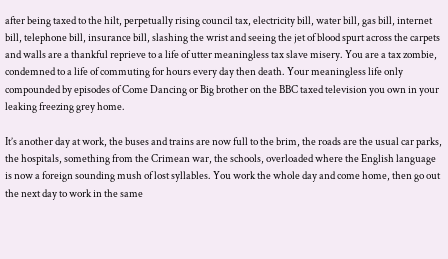after being taxed to the hilt, perpetually rising council tax, electricity bill, water bill, gas bill, internet bill, telephone bill, insurance bill, slashing the wrist and seeing the jet of blood spurt across the carpets and walls are a thankful reprieve to a life of utter meaningless tax slave misery. You are a tax zombie, condemned to a life of commuting for hours every day then death. Your meaningless life only compounded by episodes of Come Dancing or Big brother on the BBC taxed television you own in your leaking freezing grey home.

It’s another day at work, the buses and trains are now full to the brim, the roads are the usual car parks, the hospitals, something from the Crimean war, the schools, overloaded where the English language is now a foreign sounding mush of lost syllables. You work the whole day and come home, then go out the next day to work in the same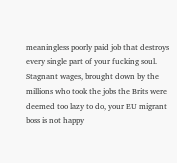meaningless poorly paid job that destroys every single part of your fucking soul. Stagnant wages, brought down by the millions who took the jobs the Brits were deemed too lazy to do, your EU migrant boss is not happy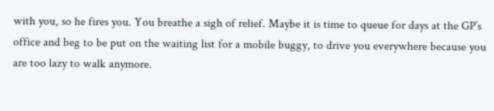with you, so he fires you. You breathe a sigh of relief. Maybe it is time to queue for days at the GP’s office and beg to be put on the waiting list for a mobile buggy, to drive you everywhere because you are too lazy to walk anymore.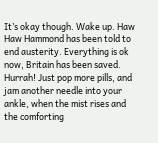It’s okay though. Wake up. Haw Haw Hammond has been told to end austerity. Everything is ok now, Britain has been saved. Hurrah! Just pop more pills, and jam another needle into your ankle, when the mist rises and the comforting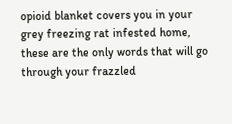opioid blanket covers you in your grey freezing rat infested home, these are the only words that will go through your frazzled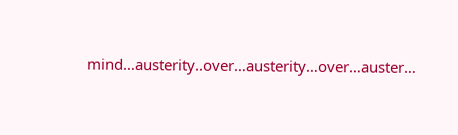mind…austerity..over…austerity…over…auster…